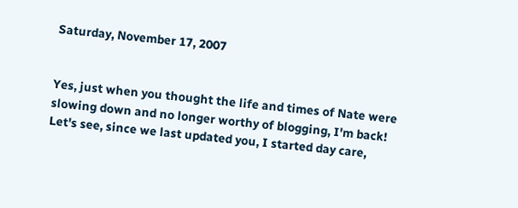Saturday, November 17, 2007


Yes, just when you thought the life and times of Nate were slowing down and no longer worthy of blogging, I'm back! Let's see, since we last updated you, I started day care,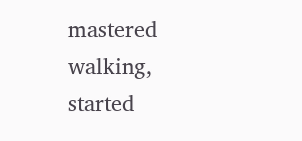mastered walking, started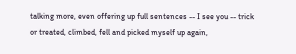talking more, even offering up full sentences -- I see you -- trick or treated, climbed, fell and picked myself up again,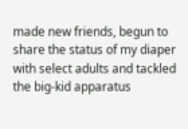made new friends, begun to share the status of my diaper with select adults and tackled the big-kid apparatus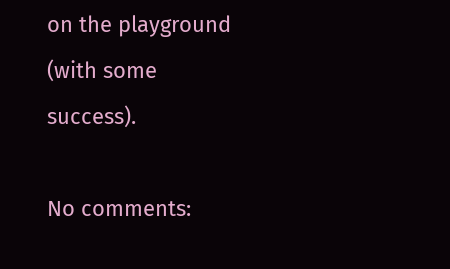on the playground (with some success).

No comments: